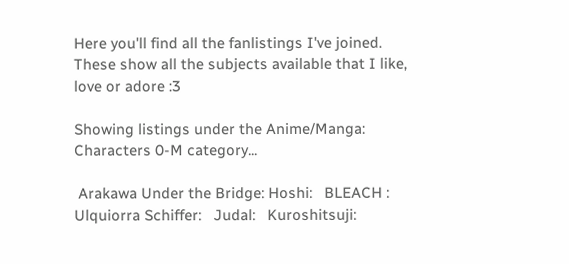Here you'll find all the fanlistings I've joined. These show all the subjects available that I like, love or adore :3

Showing listings under the Anime/Manga: Characters 0-M category...

 Arakawa Under the Bridge: Hoshi:   BLEACH : Ulquiorra Schiffer:   Judal:   Kuroshitsuji: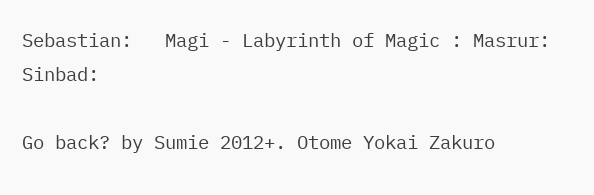Sebastian:   Magi - Labyrinth of Magic : Masrur:   Sinbad:

Go back? by Sumie 2012+. Otome Yokai Zakuro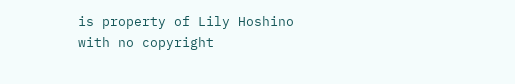is property of Lily Hoshino with no copyright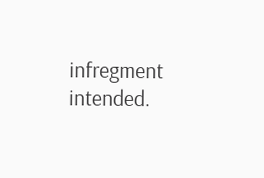infregment intended.